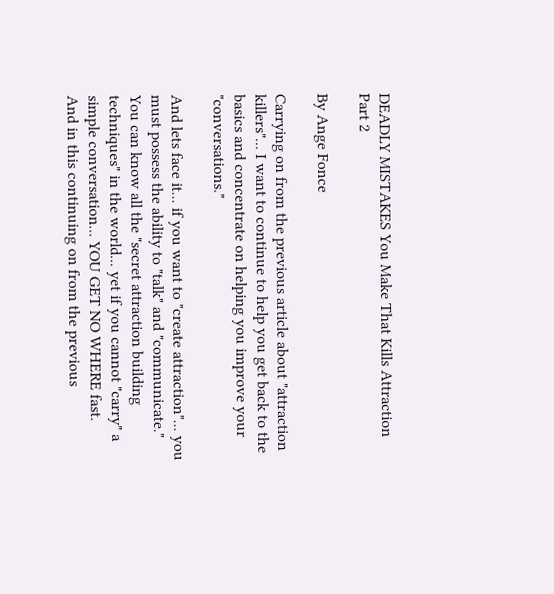DEADLY MISTAKES You Make That Kills Attraction Part 2

By Ange Fonce

Carrying on from the previous article about "attraction killers"... I want to continue to help you get back to the basics and concentrate on helping you improve your "conversations."

And lets face it... if you want to "create attraction"... you must possess the ability to "talk" and "communicate."
You can know all the "secret attraction building techniques" in the world... yet if you cannot "carry" a simple conversation... YOU GET NO WHERE fast.
And in this continuing on from the previous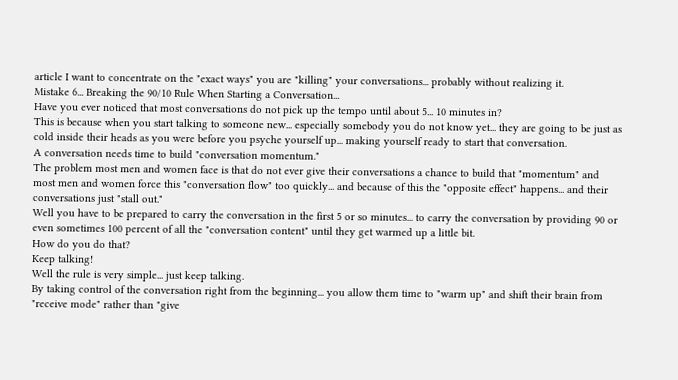article I want to concentrate on the "exact ways" you are "killing" your conversations... probably without realizing it.
Mistake 6... Breaking the 90/10 Rule When Starting a Conversation...
Have you ever noticed that most conversations do not pick up the tempo until about 5... 10 minutes in?
This is because when you start talking to someone new... especially somebody you do not know yet... they are going to be just as cold inside their heads as you were before you psyche yourself up... making yourself ready to start that conversation.
A conversation needs time to build "conversation momentum."
The problem most men and women face is that do not ever give their conversations a chance to build that "momentum" and most men and women force this "conversation flow" too quickly... and because of this the "opposite effect" happens... and their conversations just "stall out."
Well you have to be prepared to carry the conversation in the first 5 or so minutes... to carry the conversation by providing 90 or even sometimes 100 percent of all the "conversation content" until they get warmed up a little bit.
How do you do that?
Keep talking!
Well the rule is very simple... just keep talking.
By taking control of the conversation right from the beginning... you allow them time to "warm up" and shift their brain from "receive mode" rather than "give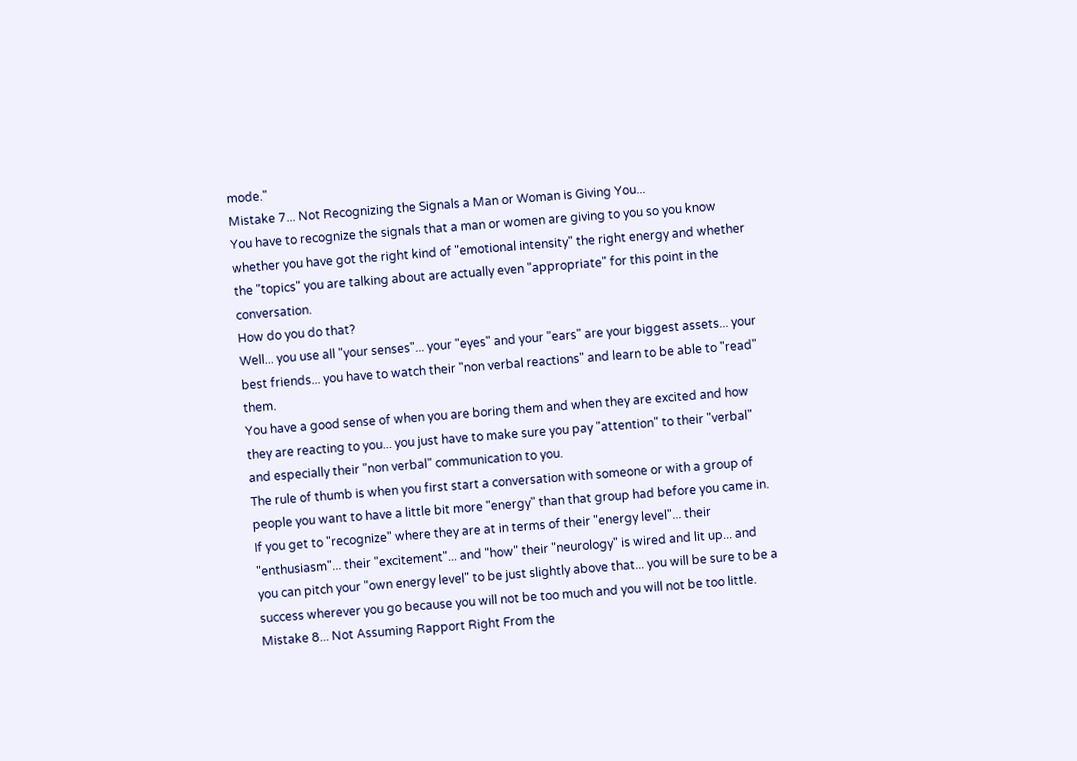mode."
Mistake 7... Not Recognizing the Signals a Man or Woman is Giving You...
You have to recognize the signals that a man or women are giving to you so you know whether you have got the right kind of "emotional intensity" the right energy and whether the "topics" you are talking about are actually even "appropriate" for this point in the conversation.
How do you do that?
Well... you use all "your senses"... your "eyes" and your "ears" are your biggest assets... your best friends... you have to watch their "non verbal reactions" and learn to be able to "read" them.
You have a good sense of when you are boring them and when they are excited and how they are reacting to you... you just have to make sure you pay "attention" to their "verbal" and especially their "non verbal" communication to you.
The rule of thumb is when you first start a conversation with someone or with a group of people you want to have a little bit more "energy" than that group had before you came in.
If you get to "recognize" where they are at in terms of their "energy level"... their "enthusiasm"... their "excitement"... and "how" their "neurology" is wired and lit up... and you can pitch your "own energy level" to be just slightly above that... you will be sure to be a success wherever you go because you will not be too much and you will not be too little.
Mistake 8... Not Assuming Rapport Right From the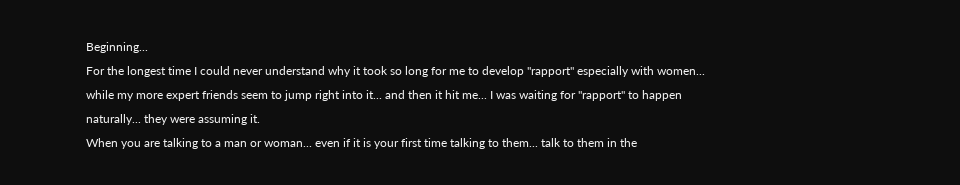Beginning...
For the longest time I could never understand why it took so long for me to develop "rapport" especially with women... while my more expert friends seem to jump right into it... and then it hit me... I was waiting for "rapport" to happen naturally... they were assuming it.
When you are talking to a man or woman... even if it is your first time talking to them... talk to them in the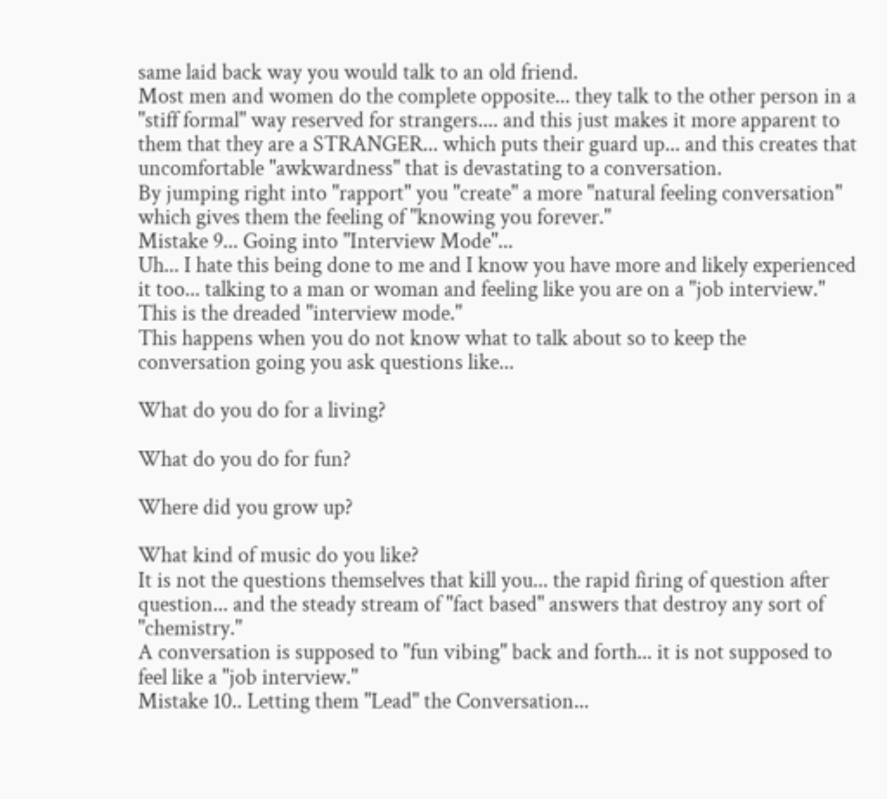same laid back way you would talk to an old friend.
Most men and women do the complete opposite... they talk to the other person in a "stiff formal" way reserved for strangers.... and this just makes it more apparent to them that they are a STRANGER... which puts their guard up... and this creates that uncomfortable "awkwardness" that is devastating to a conversation.
By jumping right into "rapport" you "create" a more "natural feeling conversation" which gives them the feeling of "knowing you forever."
Mistake 9... Going into "Interview Mode"...
Uh... I hate this being done to me and I know you have more and likely experienced it too... talking to a man or woman and feeling like you are on a "job interview."
This is the dreaded "interview mode."
This happens when you do not know what to talk about so to keep the conversation going you ask questions like...

What do you do for a living?

What do you do for fun?

Where did you grow up?

What kind of music do you like?
It is not the questions themselves that kill you... the rapid firing of question after question... and the steady stream of "fact based" answers that destroy any sort of "chemistry."
A conversation is supposed to "fun vibing" back and forth... it is not supposed to feel like a "job interview."
Mistake 10.. Letting them "Lead" the Conversation...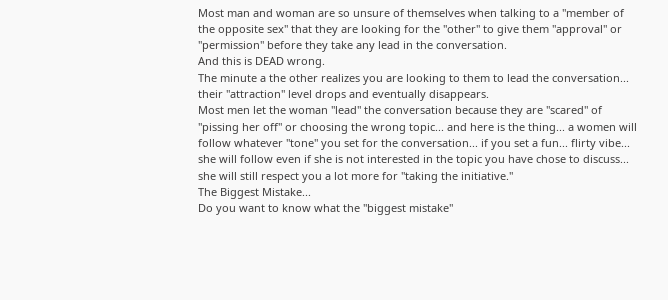Most man and woman are so unsure of themselves when talking to a "member of the opposite sex" that they are looking for the "other" to give them "approval" or "permission" before they take any lead in the conversation.
And this is DEAD wrong.
The minute a the other realizes you are looking to them to lead the conversation... their "attraction" level drops and eventually disappears.
Most men let the woman "lead" the conversation because they are "scared" of "pissing her off" or choosing the wrong topic... and here is the thing... a women will follow whatever "tone" you set for the conversation... if you set a fun... flirty vibe... she will follow even if she is not interested in the topic you have chose to discuss... she will still respect you a lot more for "taking the initiative."
The Biggest Mistake...
Do you want to know what the "biggest mistake"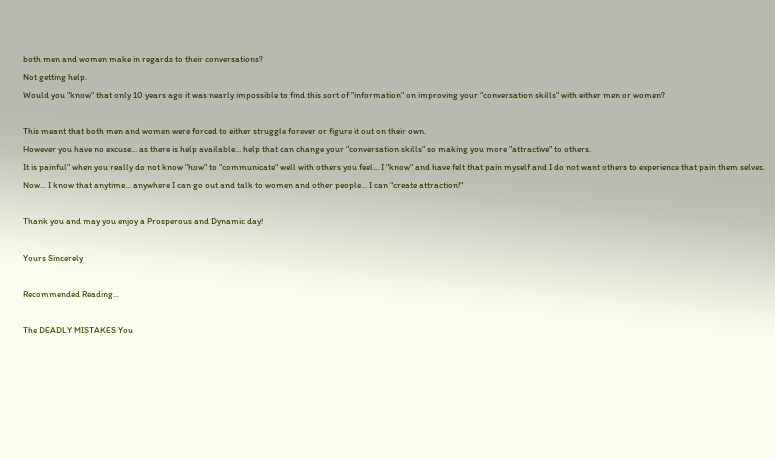both men and women make in regards to their conversations?
Not getting help.
Would you "know" that only 10 years ago it was nearly impossible to find this sort of "information" on improving your "conversation skills" with either men or women?

This meant that both men and women were forced to either struggle forever or figure it out on their own.
However you have no excuse... as there is help available... help that can change your "conversation skills" so making you more "attractive" to others.
It is painful" when you really do not know "how" to "communicate" well with others you feel... I "know" and have felt that pain myself and I do not want others to experience that pain them selves.
Now... I know that anytime... anywhere I can go out and talk to women and other people... I can "create attraction!"

Thank you and may you enjoy a Prosperous and Dynamic day!

Yours Sincerely

Recommended Reading...

The DEADLY MISTAKES You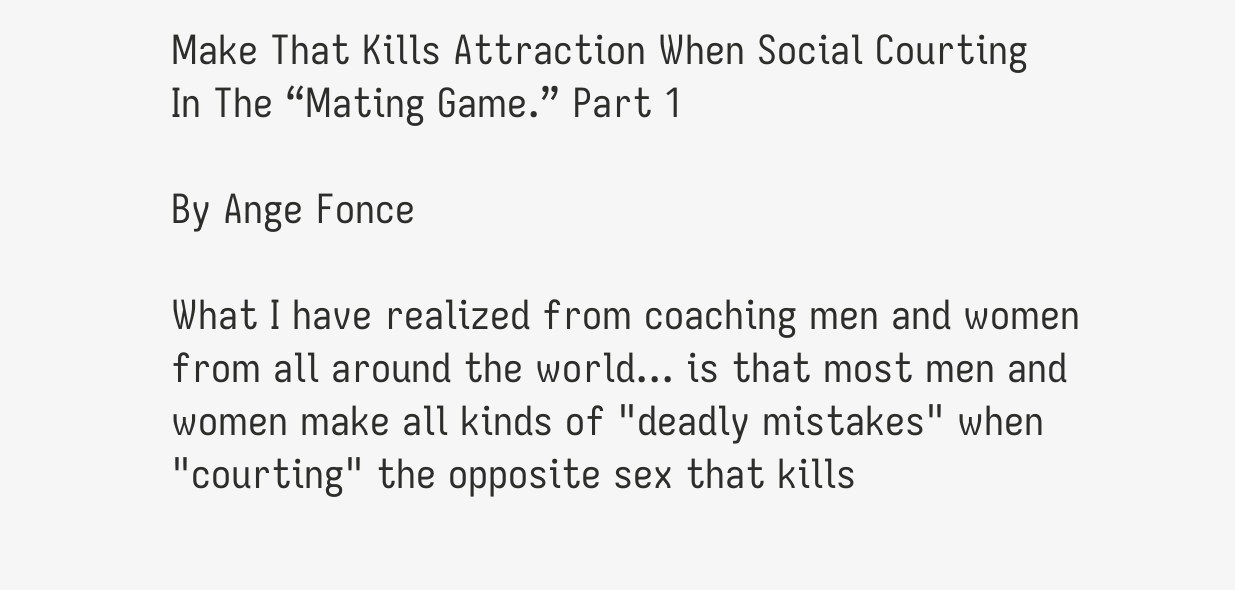Make That Kills Attraction When Social Courting
In The “Mating Game.” Part 1

By Ange Fonce

What I have realized from coaching men and women from all around the world... is that most men and women make all kinds of "deadly mistakes" when "courting" the opposite sex that kills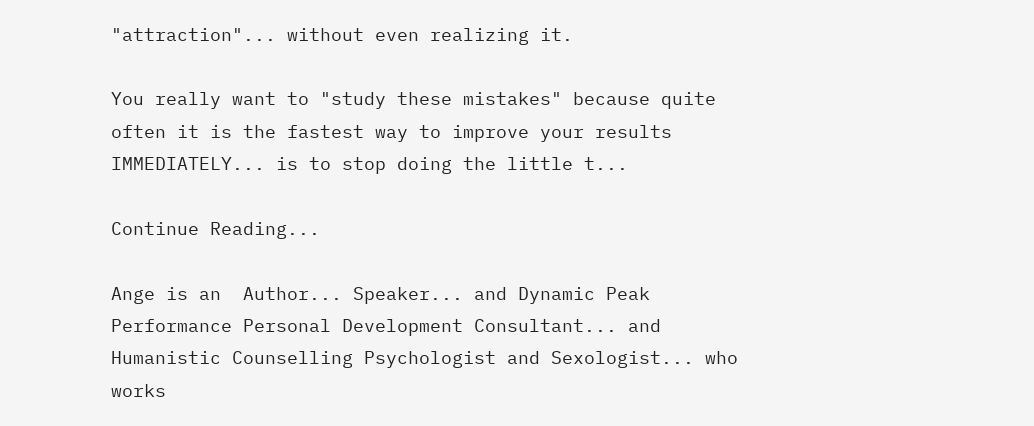"attraction"... without even realizing it.

You really want to "study these mistakes" because quite often it is the fastest way to improve your results IMMEDIATELY... is to stop doing the little t...

Continue Reading...

Ange is an  Author... Speaker... and Dynamic Peak Performance Personal Development Consultant... and Humanistic Counselling Psychologist and Sexologist... who works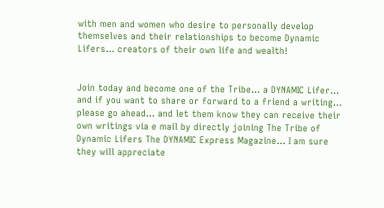with men and women who desire to personally develop themselves and their relationships to become Dynamic Lifers... creators of their own life and wealth!


Join today and become one of the Tribe... a DYNAMIC Lifer... and if you want to share or forward to a friend a writing... please go ahead... and let them know they can receive their own writings via e mail by directly joining The Tribe of Dynamic Lifers The DYNAMIC Express Magazine... I am sure they will appreciate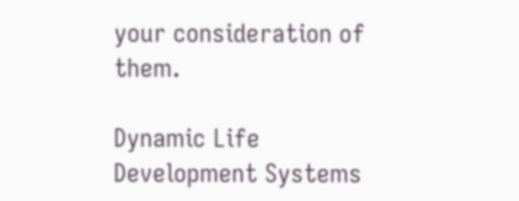your consideration of them.

Dynamic Life Development Systems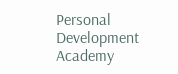Personal Development Academy